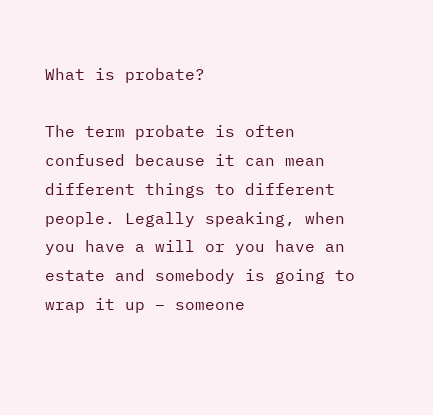What is probate?

The term probate is often confused because it can mean different things to different people. Legally speaking, when you have a will or you have an estate and somebody is going to wrap it up – someone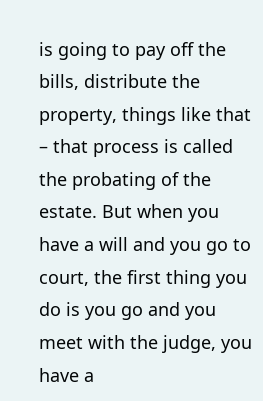is going to pay off the bills, distribute the property, things like that – that process is called the probating of the estate. But when you have a will and you go to court, the first thing you do is you go and you meet with the judge, you have a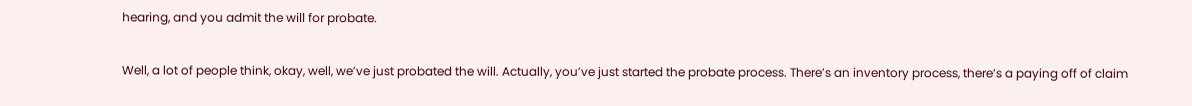hearing, and you admit the will for probate.

Well, a lot of people think, okay, well, we’ve just probated the will. Actually, you’ve just started the probate process. There’s an inventory process, there’s a paying off of claim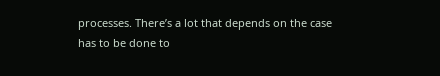processes. There’s a lot that depends on the case has to be done to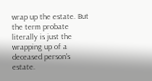wrap up the estate. But the term probate literally is just the wrapping up of a deceased person's estate.